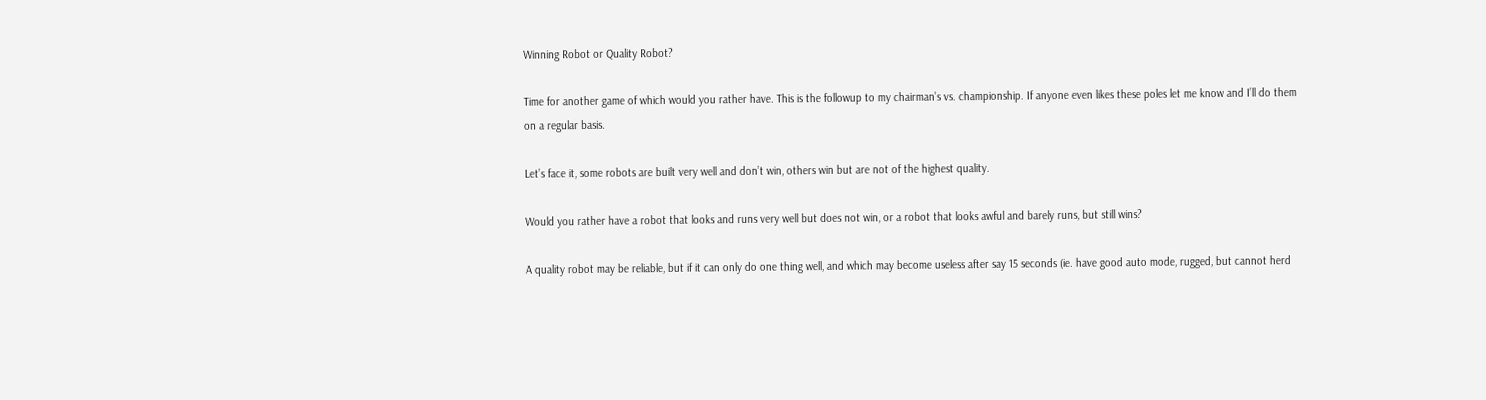Winning Robot or Quality Robot?

Time for another game of which would you rather have. This is the followup to my chairman’s vs. championship. If anyone even likes these poles let me know and I’ll do them on a regular basis.

Let’s face it, some robots are built very well and don’t win, others win but are not of the highest quality.

Would you rather have a robot that looks and runs very well but does not win, or a robot that looks awful and barely runs, but still wins?

A quality robot may be reliable, but if it can only do one thing well, and which may become useless after say 15 seconds (ie. have good auto mode, rugged, but cannot herd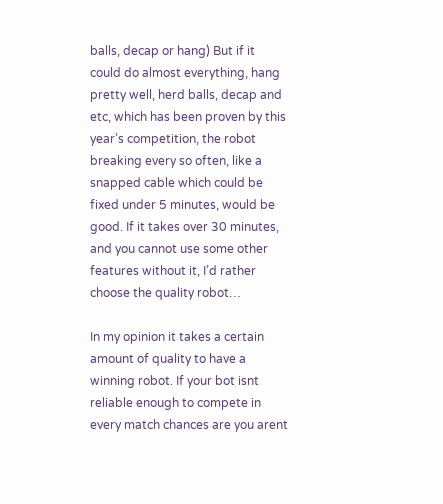balls, decap or hang) But if it could do almost everything, hang pretty well, herd balls, decap and etc, which has been proven by this year’s competition, the robot breaking every so often, like a snapped cable which could be fixed under 5 minutes, would be good. If it takes over 30 minutes, and you cannot use some other features without it, I’d rather choose the quality robot…

In my opinion it takes a certain amount of quality to have a winning robot. If your bot isnt reliable enough to compete in every match chances are you arent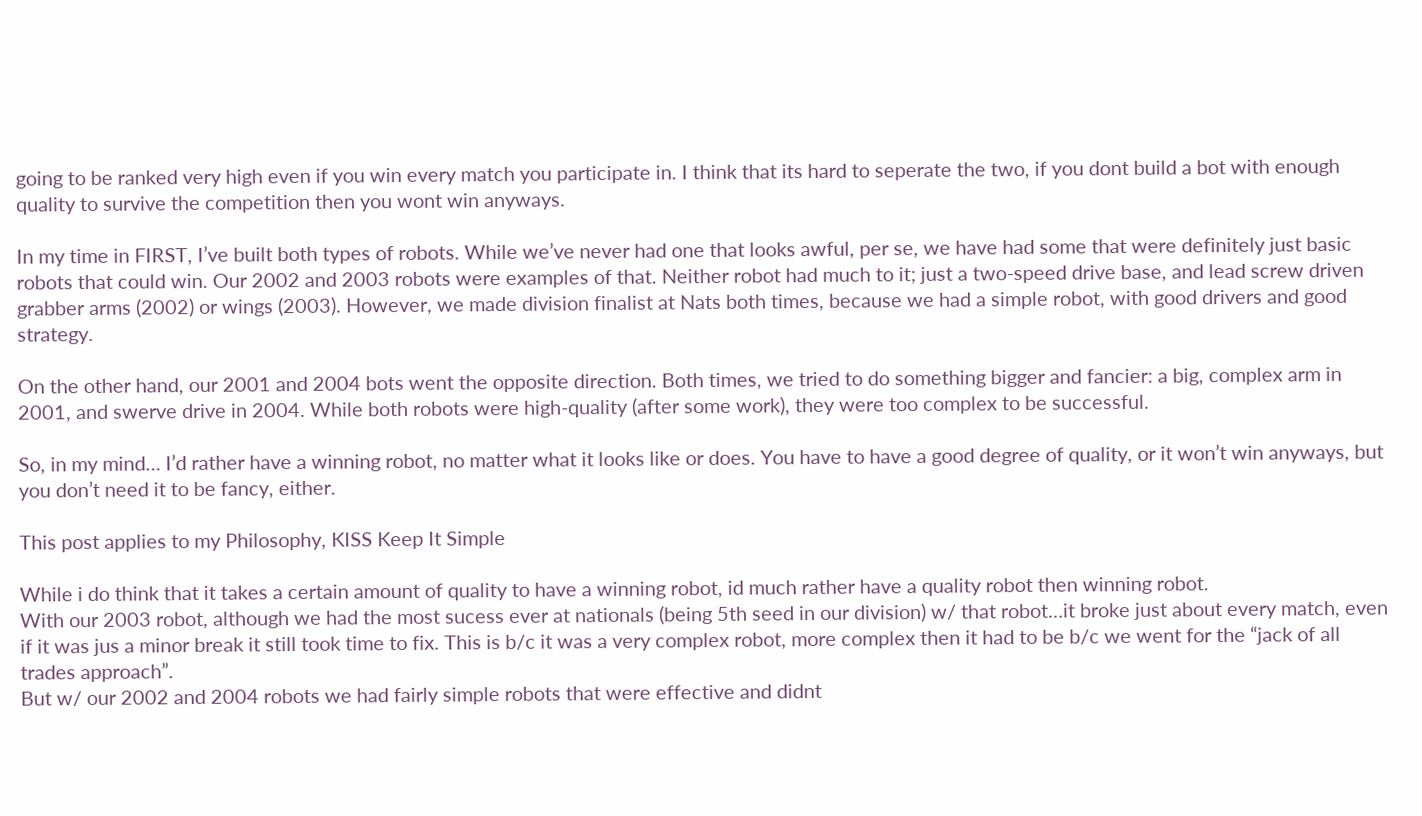going to be ranked very high even if you win every match you participate in. I think that its hard to seperate the two, if you dont build a bot with enough quality to survive the competition then you wont win anyways.

In my time in FIRST, I’ve built both types of robots. While we’ve never had one that looks awful, per se, we have had some that were definitely just basic robots that could win. Our 2002 and 2003 robots were examples of that. Neither robot had much to it; just a two-speed drive base, and lead screw driven grabber arms (2002) or wings (2003). However, we made division finalist at Nats both times, because we had a simple robot, with good drivers and good strategy.

On the other hand, our 2001 and 2004 bots went the opposite direction. Both times, we tried to do something bigger and fancier: a big, complex arm in 2001, and swerve drive in 2004. While both robots were high-quality (after some work), they were too complex to be successful.

So, in my mind… I’d rather have a winning robot, no matter what it looks like or does. You have to have a good degree of quality, or it won’t win anyways, but you don’t need it to be fancy, either.

This post applies to my Philosophy, KISS Keep It Simple

While i do think that it takes a certain amount of quality to have a winning robot, id much rather have a quality robot then winning robot.
With our 2003 robot, although we had the most sucess ever at nationals (being 5th seed in our division) w/ that robot…it broke just about every match, even if it was jus a minor break it still took time to fix. This is b/c it was a very complex robot, more complex then it had to be b/c we went for the “jack of all trades approach”.
But w/ our 2002 and 2004 robots we had fairly simple robots that were effective and didnt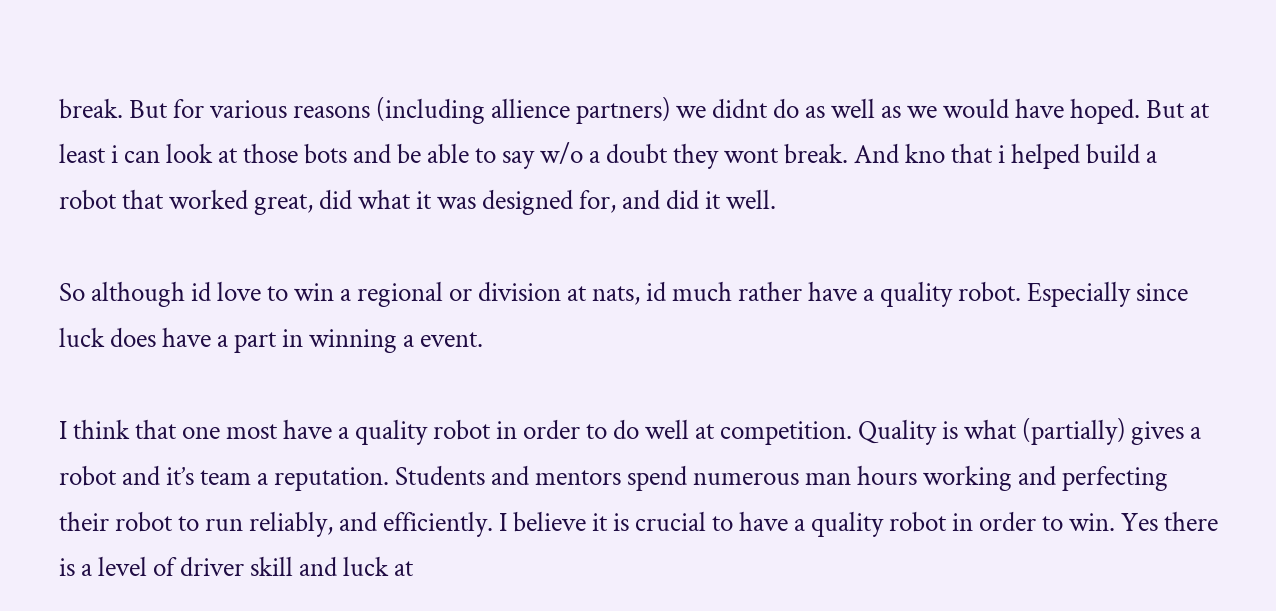break. But for various reasons (including allience partners) we didnt do as well as we would have hoped. But at least i can look at those bots and be able to say w/o a doubt they wont break. And kno that i helped build a robot that worked great, did what it was designed for, and did it well.

So although id love to win a regional or division at nats, id much rather have a quality robot. Especially since luck does have a part in winning a event.

I think that one most have a quality robot in order to do well at competition. Quality is what (partially) gives a robot and it’s team a reputation. Students and mentors spend numerous man hours working and perfecting their robot to run reliably, and efficiently. I believe it is crucial to have a quality robot in order to win. Yes there is a level of driver skill and luck at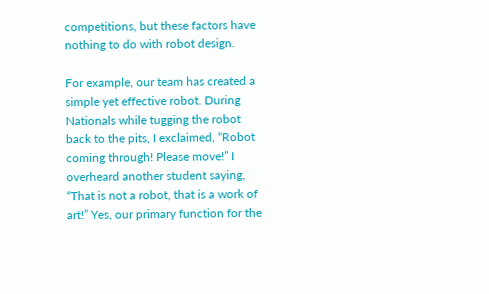competitions, but these factors have nothing to do with robot design.

For example, our team has created a simple yet effective robot. During Nationals while tugging the robot back to the pits, I exclaimed, “Robot coming through! Please move!” I overheard another student saying, “That is not a robot, that is a work of art!” Yes, our primary function for the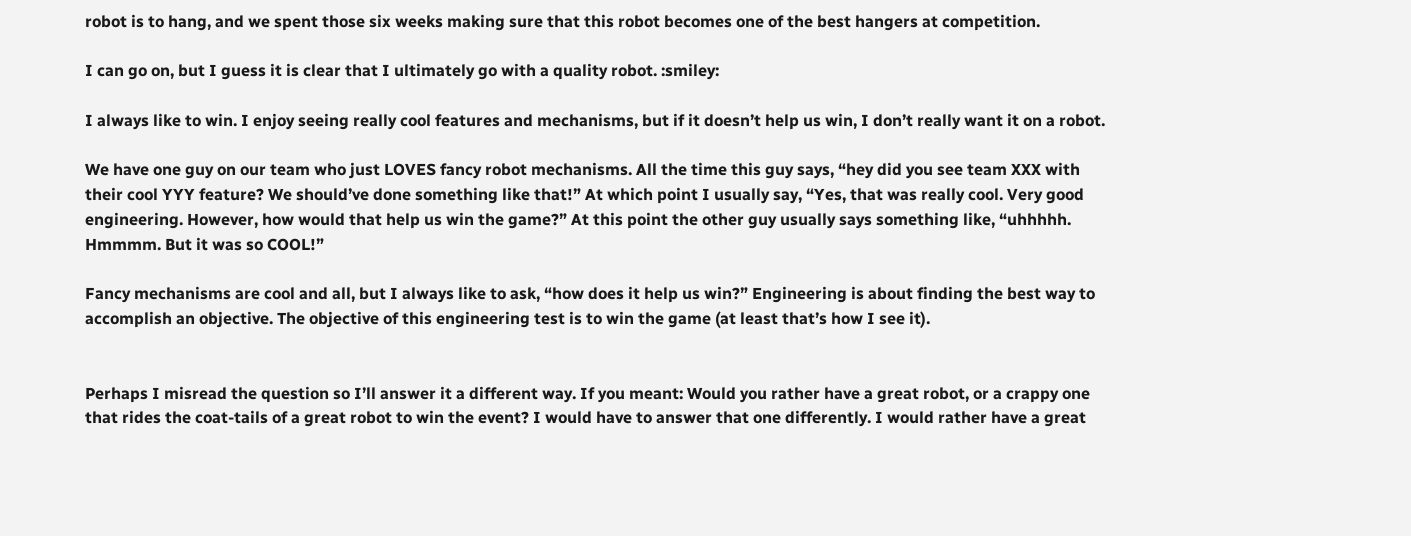robot is to hang, and we spent those six weeks making sure that this robot becomes one of the best hangers at competition.

I can go on, but I guess it is clear that I ultimately go with a quality robot. :smiley:

I always like to win. I enjoy seeing really cool features and mechanisms, but if it doesn’t help us win, I don’t really want it on a robot.

We have one guy on our team who just LOVES fancy robot mechanisms. All the time this guy says, “hey did you see team XXX with their cool YYY feature? We should’ve done something like that!” At which point I usually say, “Yes, that was really cool. Very good engineering. However, how would that help us win the game?” At this point the other guy usually says something like, “uhhhhh. Hmmmm. But it was so COOL!”

Fancy mechanisms are cool and all, but I always like to ask, “how does it help us win?” Engineering is about finding the best way to accomplish an objective. The objective of this engineering test is to win the game (at least that’s how I see it).


Perhaps I misread the question so I’ll answer it a different way. If you meant: Would you rather have a great robot, or a crappy one that rides the coat-tails of a great robot to win the event? I would have to answer that one differently. I would rather have a great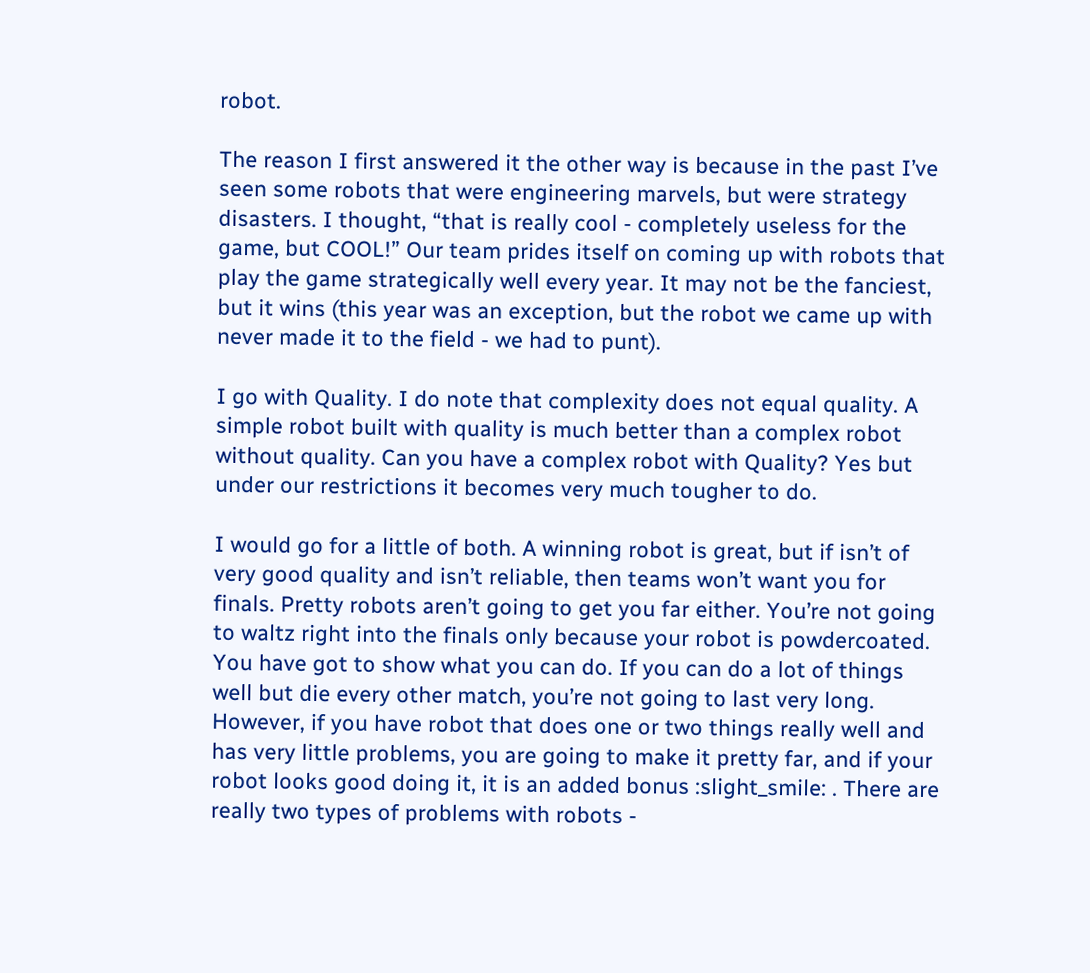robot.

The reason I first answered it the other way is because in the past I’ve seen some robots that were engineering marvels, but were strategy disasters. I thought, “that is really cool - completely useless for the game, but COOL!” Our team prides itself on coming up with robots that play the game strategically well every year. It may not be the fanciest, but it wins (this year was an exception, but the robot we came up with never made it to the field - we had to punt).

I go with Quality. I do note that complexity does not equal quality. A simple robot built with quality is much better than a complex robot without quality. Can you have a complex robot with Quality? Yes but under our restrictions it becomes very much tougher to do.

I would go for a little of both. A winning robot is great, but if isn’t of very good quality and isn’t reliable, then teams won’t want you for finals. Pretty robots aren’t going to get you far either. You’re not going to waltz right into the finals only because your robot is powdercoated. You have got to show what you can do. If you can do a lot of things well but die every other match, you’re not going to last very long. However, if you have robot that does one or two things really well and has very little problems, you are going to make it pretty far, and if your robot looks good doing it, it is an added bonus :slight_smile: . There are really two types of problems with robots -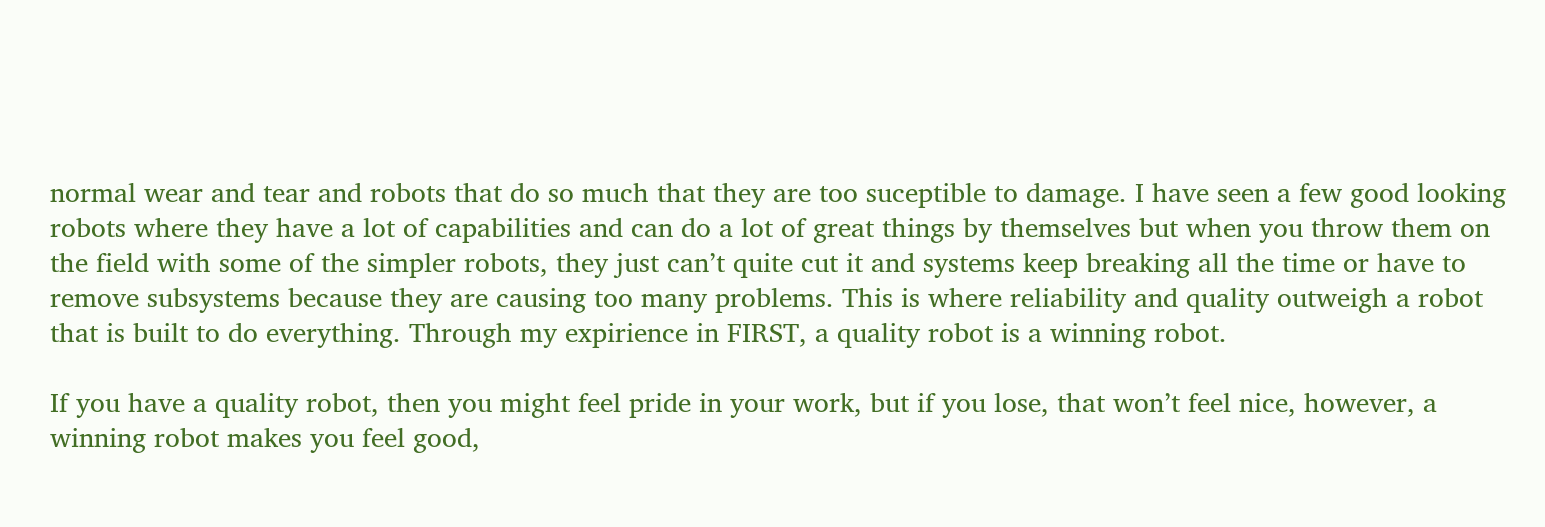normal wear and tear and robots that do so much that they are too suceptible to damage. I have seen a few good looking robots where they have a lot of capabilities and can do a lot of great things by themselves but when you throw them on the field with some of the simpler robots, they just can’t quite cut it and systems keep breaking all the time or have to remove subsystems because they are causing too many problems. This is where reliability and quality outweigh a robot that is built to do everything. Through my expirience in FIRST, a quality robot is a winning robot.

If you have a quality robot, then you might feel pride in your work, but if you lose, that won’t feel nice, however, a winning robot makes you feel good,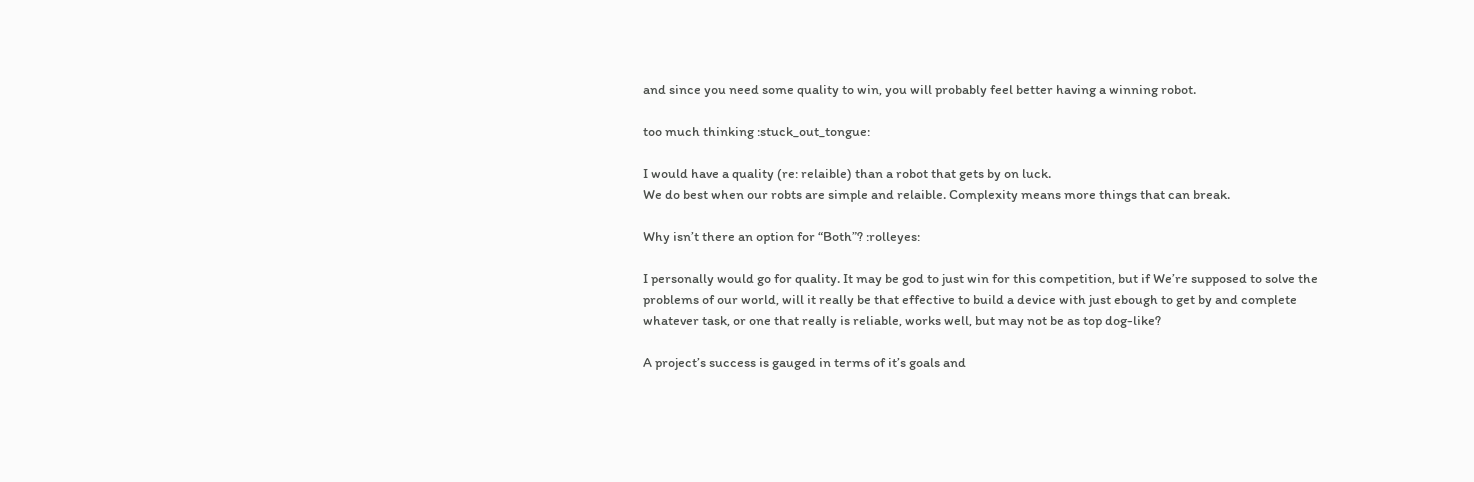and since you need some quality to win, you will probably feel better having a winning robot.

too much thinking :stuck_out_tongue:

I would have a quality (re: relaible) than a robot that gets by on luck.
We do best when our robts are simple and relaible. Complexity means more things that can break.

Why isn’t there an option for “Both”? :rolleyes:

I personally would go for quality. It may be god to just win for this competition, but if We’re supposed to solve the problems of our world, will it really be that effective to build a device with just ebough to get by and complete whatever task, or one that really is reliable, works well, but may not be as top dog-like?

A project’s success is gauged in terms of it’s goals and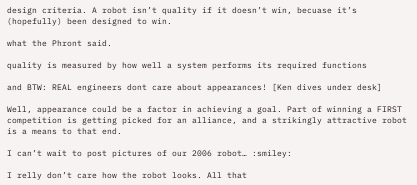design criteria. A robot isn’t quality if it doesn’t win, becuase it’s (hopefully) been designed to win.

what the Phront said.

quality is measured by how well a system performs its required functions

and BTW: REAL engineers dont care about appearances! [Ken dives under desk]

Well, appearance could be a factor in achieving a goal. Part of winning a FIRST competition is getting picked for an alliance, and a strikingly attractive robot is a means to that end.

I can’t wait to post pictures of our 2006 robot… :smiley:

I relly don’t care how the robot looks. All that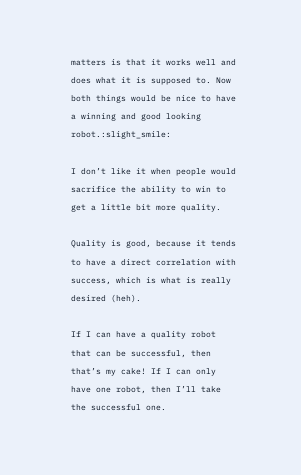matters is that it works well and does what it is supposed to. Now both things would be nice to have a winning and good looking robot.:slight_smile:

I don’t like it when people would sacrifice the ability to win to get a little bit more quality.

Quality is good, because it tends to have a direct correlation with success, which is what is really desired (heh).

If I can have a quality robot that can be successful, then that’s my cake! If I can only have one robot, then I’ll take the successful one.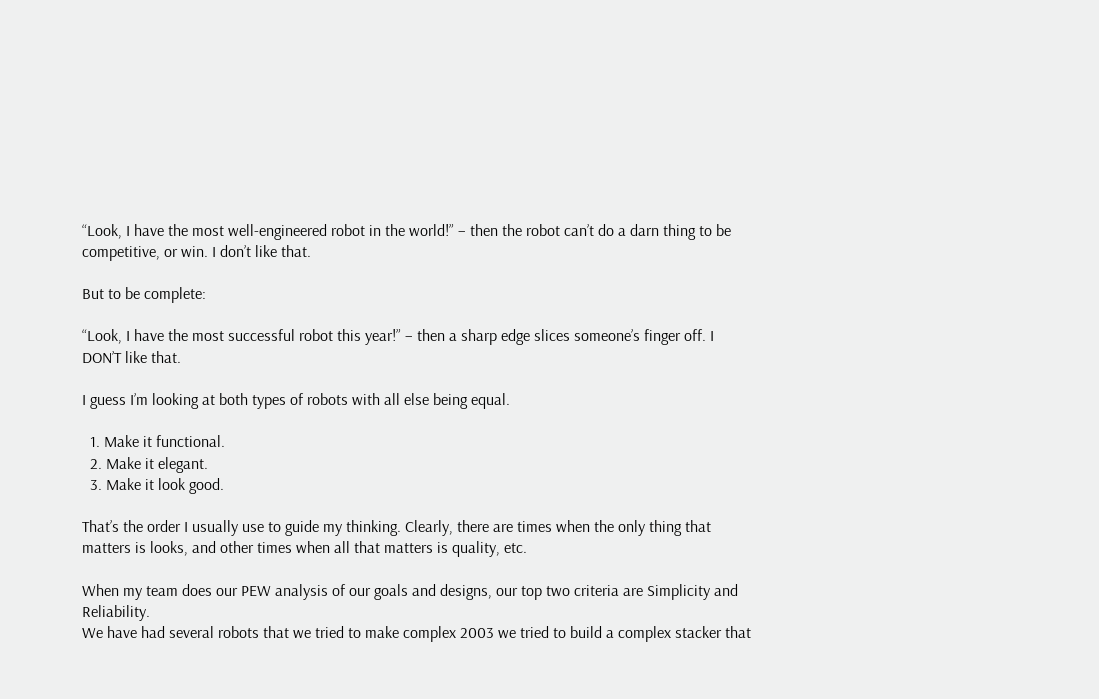“Look, I have the most well-engineered robot in the world!” – then the robot can’t do a darn thing to be competitive, or win. I don’t like that.

But to be complete:

“Look, I have the most successful robot this year!” – then a sharp edge slices someone’s finger off. I DON’T like that.

I guess I’m looking at both types of robots with all else being equal.

  1. Make it functional.
  2. Make it elegant.
  3. Make it look good.

That’s the order I usually use to guide my thinking. Clearly, there are times when the only thing that matters is looks, and other times when all that matters is quality, etc.

When my team does our PEW analysis of our goals and designs, our top two criteria are Simplicity and Reliability.
We have had several robots that we tried to make complex 2003 we tried to build a complex stacker that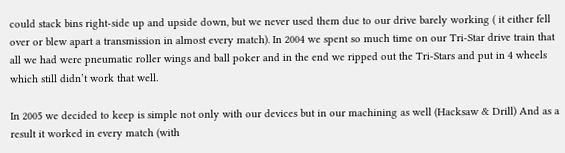could stack bins right-side up and upside down, but we never used them due to our drive barely working ( it either fell over or blew apart a transmission in almost every match). In 2004 we spent so much time on our Tri-Star drive train that all we had were pneumatic roller wings and ball poker and in the end we ripped out the Tri-Stars and put in 4 wheels which still didn’t work that well.

In 2005 we decided to keep is simple not only with our devices but in our machining as well (Hacksaw & Drill) And as a result it worked in every match (with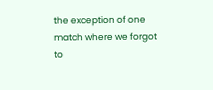the exception of one match where we forgot to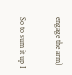engage the arm)

So to sum it up I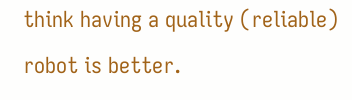think having a quality (reliable) robot is better.